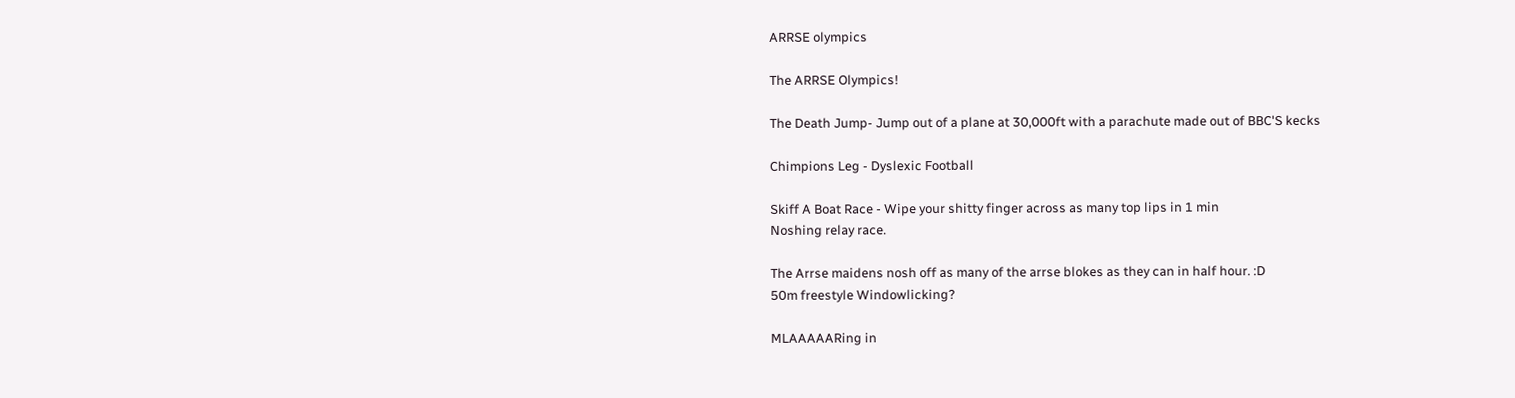ARRSE olympics

The ARRSE Olympics!

The Death Jump- Jump out of a plane at 30,000ft with a parachute made out of BBC'S kecks

Chimpions Leg - Dyslexic Football

Skiff A Boat Race - Wipe your shitty finger across as many top lips in 1 min
Noshing relay race.

The Arrse maidens nosh off as many of the arrse blokes as they can in half hour. :D
50m freestyle Windowlicking?

MLAAAAARing in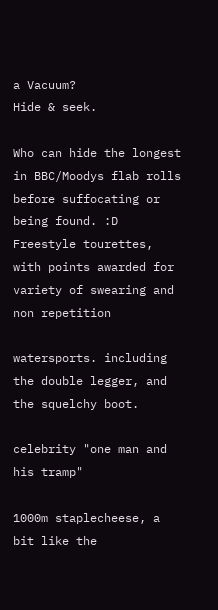a Vacuum?
Hide & seek.

Who can hide the longest in BBC/Moodys flab rolls before suffocating or being found. :D
Freestyle tourettes, with points awarded for variety of swearing and non repetition

watersports. including the double legger, and the squelchy boot.

celebrity "one man and his tramp"

1000m staplecheese, a bit like the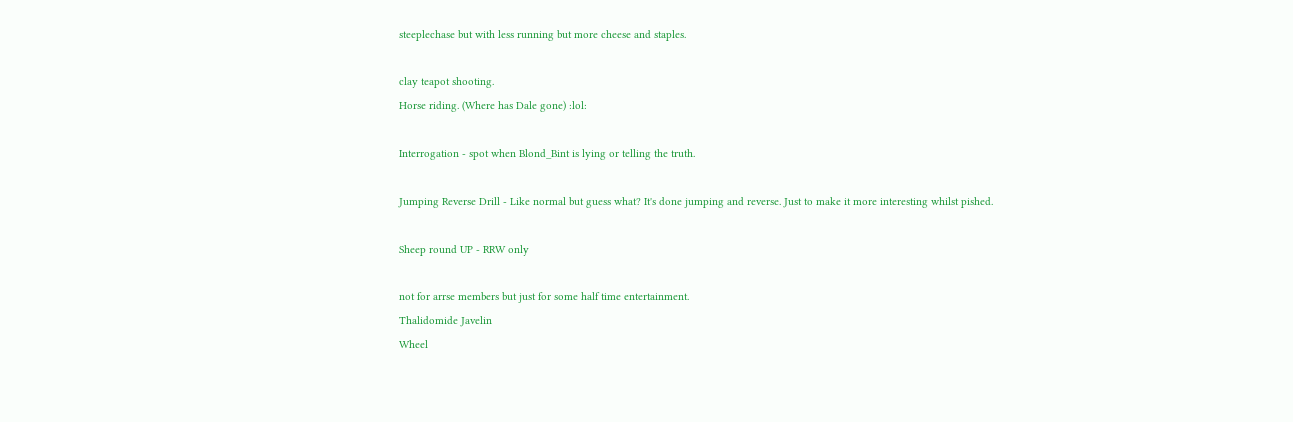steeplechase but with less running but more cheese and staples.

clay teapot shooting.
Horse riding. (Where has Dale gone) :lol:

Interrogation - spot when Blond_Bint is lying or telling the truth.

Jumping Reverse Drill - Like normal but guess what? It's done jumping and reverse. Just to make it more interesting whilst pished.

Sheep round UP - RRW only

not for arrse members but just for some half time entertainment.
Thalidomide Javelin
Wheel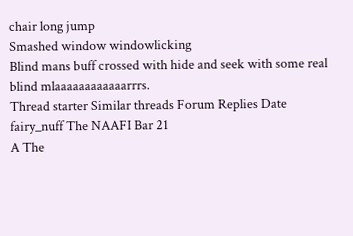chair long jump
Smashed window windowlicking
Blind mans buff crossed with hide and seek with some real blind mlaaaaaaaaaaaarrrs.
Thread starter Similar threads Forum Replies Date
fairy_nuff The NAAFI Bar 21
A The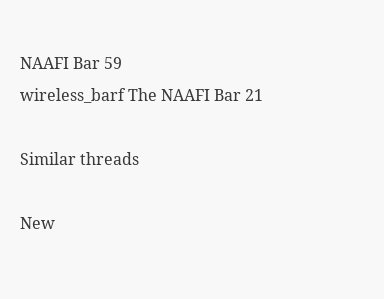NAAFI Bar 59
wireless_barf The NAAFI Bar 21

Similar threads

New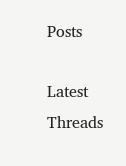Posts

Latest Threads